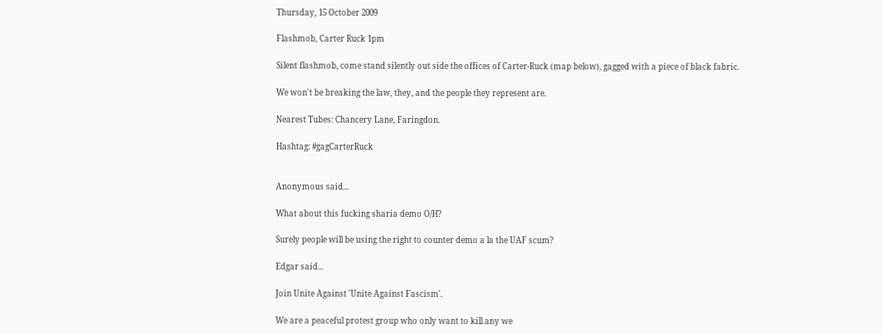Thursday, 15 October 2009

Flashmob, Carter Ruck 1pm

Silent flashmob, come stand silently out side the offices of Carter-Ruck (map below), gagged with a piece of black fabric.

We won't be breaking the law, they, and the people they represent are.

Nearest Tubes: Chancery Lane, Faringdon.

Hashtag: #gagCarterRuck


Anonymous said...

What about this fucking sharia demo O/H?

Surely people will be using the right to counter demo a la the UAF scum?

Edgar said...

Join Unite Against 'Unite Against Fascism'.

We are a peaceful protest group who only want to kill any we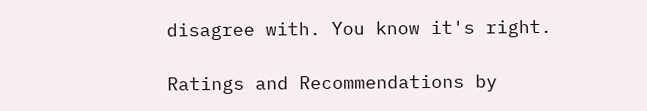disagree with. You know it's right.

Ratings and Recommendations by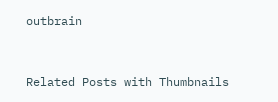outbrain


Related Posts with Thumbnails